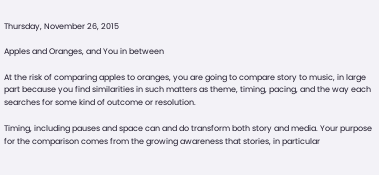Thursday, November 26, 2015

Apples and Oranges, and You in between

At the risk of comparing apples to oranges, you are going to compare story to music, in large part because you find similarities in such matters as theme, timing, pacing, and the way each searches for some kind of outcome or resolution.

Timing, including pauses and space can and do transform both story and media. Your purpose for the comparison comes from the growing awareness that stories, in particular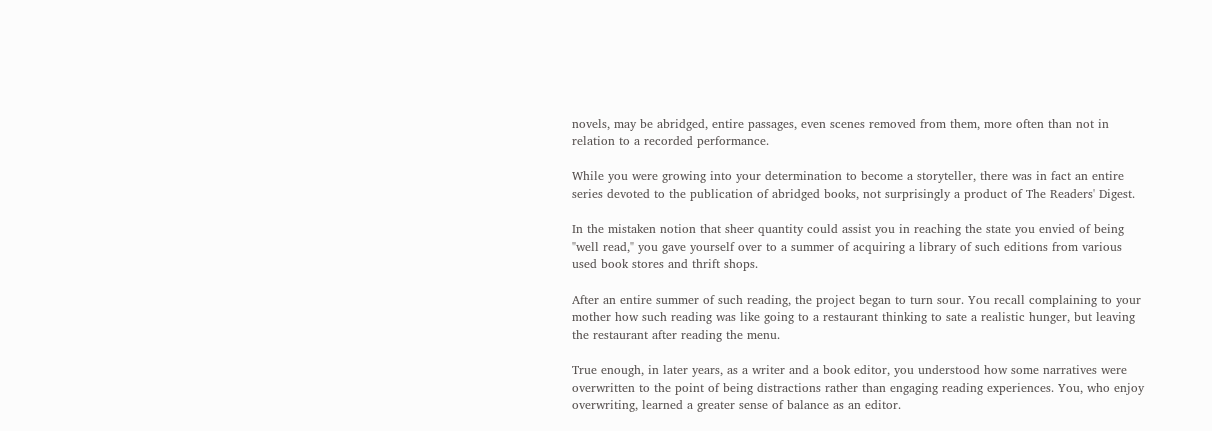novels, may be abridged, entire passages, even scenes removed from them, more often than not in relation to a recorded performance.

While you were growing into your determination to become a storyteller, there was in fact an entire series devoted to the publication of abridged books, not surprisingly a product of The Readers' Digest.

In the mistaken notion that sheer quantity could assist you in reaching the state you envied of being "well read," you gave yourself over to a summer of acquiring a library of such editions from various used book stores and thrift shops.

After an entire summer of such reading, the project began to turn sour. You recall complaining to your mother how such reading was like going to a restaurant thinking to sate a realistic hunger, but leaving the restaurant after reading the menu.

True enough, in later years, as a writer and a book editor, you understood how some narratives were overwritten to the point of being distractions rather than engaging reading experiences. You, who enjoy overwriting, learned a greater sense of balance as an editor.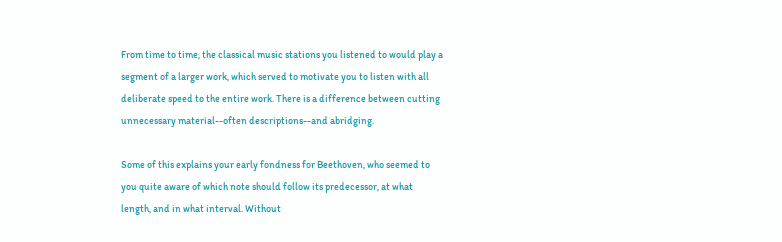From time to time, the classical music stations you listened to would play a segment of a larger work, which served to motivate you to listen with all deliberate speed to the entire work. There is a difference between cutting unnecessary material--often descriptions--and abridging.

Some of this explains your early fondness for Beethoven, who seemed to you quite aware of which note should follow its predecessor, at what length, and in what interval. Without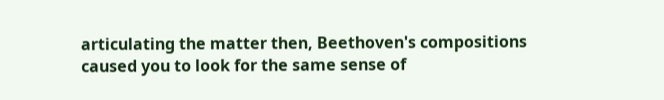articulating the matter then, Beethoven's compositions caused you to look for the same sense of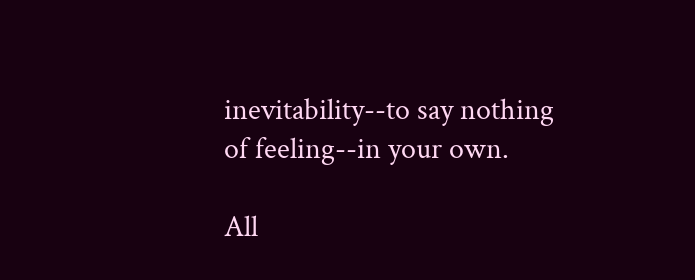inevitability--to say nothing of feeling--in your own.

All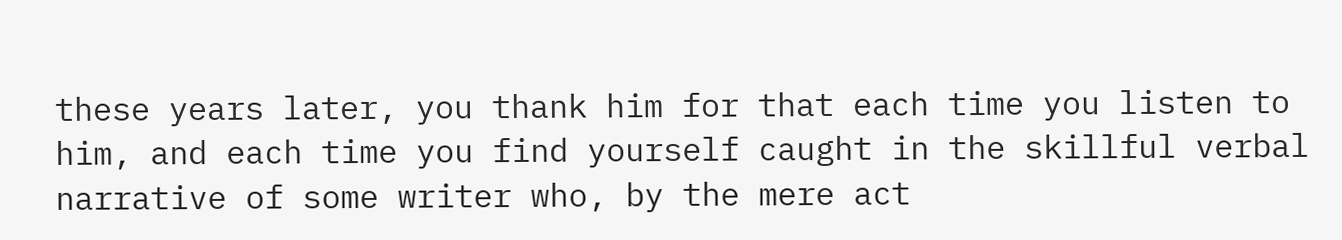these years later, you thank him for that each time you listen to him, and each time you find yourself caught in the skillful verbal narrative of some writer who, by the mere act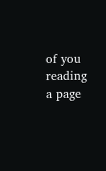of you reading a page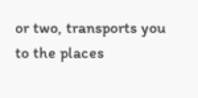or two, transports you to the places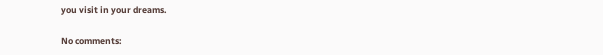you visit in your dreams.

No comments: